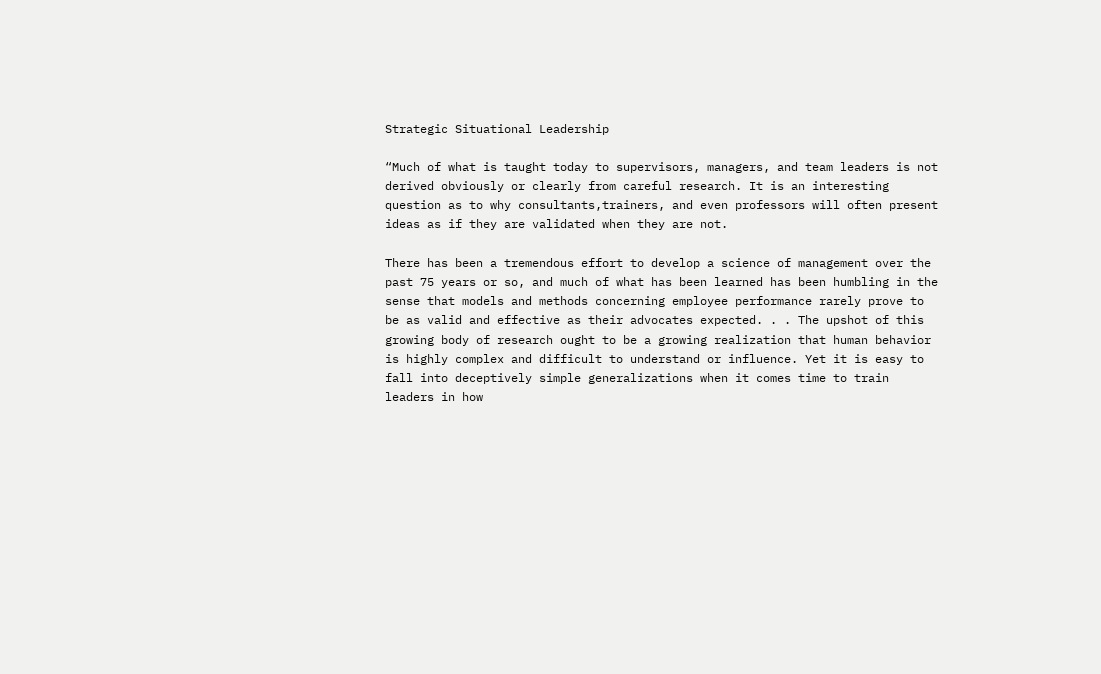Strategic Situational Leadership

“Much of what is taught today to supervisors, managers, and team leaders is not derived obviously or clearly from careful research. It is an interesting question as to why consultants,trainers, and even professors will often present ideas as if they are validated when they are not.

There has been a tremendous effort to develop a science of management over the past 75 years or so, and much of what has been learned has been humbling in the sense that models and methods concerning employee performance rarely prove to be as valid and effective as their advocates expected. . . The upshot of this growing body of research ought to be a growing realization that human behavior is highly complex and difficult to understand or influence. Yet it is easy to fall into deceptively simple generalizations when it comes time to train leaders in how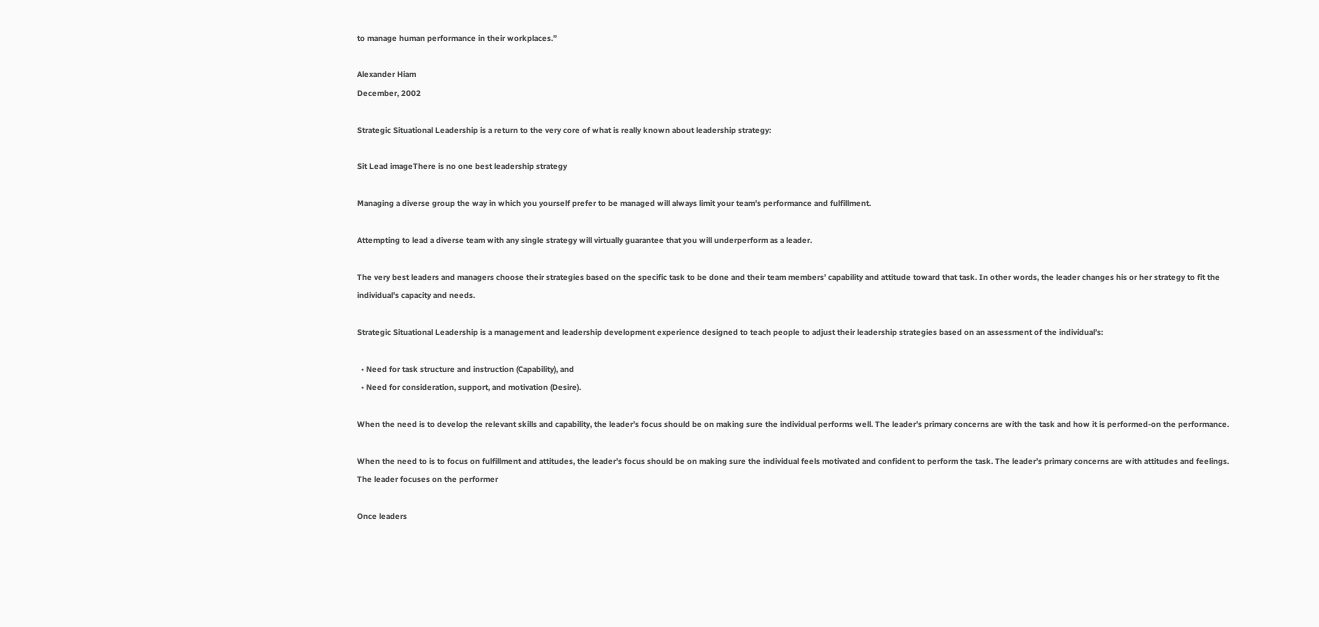to manage human performance in their workplaces.”

Alexander Hiam
December, 2002

Strategic Situational Leadership is a return to the very core of what is really known about leadership strategy:

Sit Lead imageThere is no one best leadership strategy

Managing a diverse group the way in which you yourself prefer to be managed will always limit your team’s performance and fulfillment.

Attempting to lead a diverse team with any single strategy will virtually guarantee that you will underperform as a leader.

The very best leaders and managers choose their strategies based on the specific task to be done and their team members’ capability and attitude toward that task. In other words, the leader changes his or her strategy to fit the individual’s capacity and needs.

Strategic Situational Leadership is a management and leadership development experience designed to teach people to adjust their leadership strategies based on an assessment of the individual’s:

  • Need for task structure and instruction (Capability), and
  • Need for consideration, support, and motivation (Desire).

When the need is to develop the relevant skills and capability, the leader’s focus should be on making sure the individual performs well. The leader’s primary concerns are with the task and how it is performed-on the performance.

When the need to is to focus on fulfillment and attitudes, the leader’s focus should be on making sure the individual feels motivated and confident to perform the task. The leader’s primary concerns are with attitudes and feelings. The leader focuses on the performer

Once leaders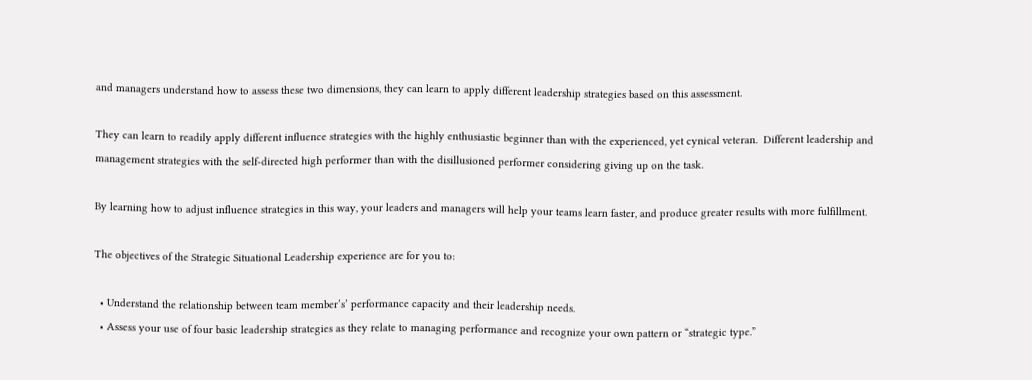and managers understand how to assess these two dimensions, they can learn to apply different leadership strategies based on this assessment.

They can learn to readily apply different influence strategies with the highly enthusiastic beginner than with the experienced, yet cynical veteran.  Different leadership and management strategies with the self-directed high performer than with the disillusioned performer considering giving up on the task.

By learning how to adjust influence strategies in this way, your leaders and managers will help your teams learn faster, and produce greater results with more fulfillment.

The objectives of the Strategic Situational Leadership experience are for you to:

  • Understand the relationship between team member’s’ performance capacity and their leadership needs.
  • Assess your use of four basic leadership strategies as they relate to managing performance and recognize your own pattern or “strategic type.”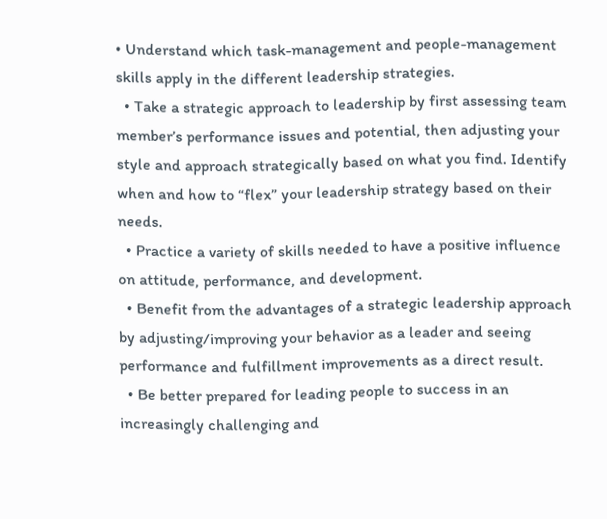• Understand which task-management and people-management skills apply in the different leadership strategies.
  • Take a strategic approach to leadership by first assessing team member’s performance issues and potential, then adjusting your style and approach strategically based on what you find. Identify when and how to “flex” your leadership strategy based on their needs.
  • Practice a variety of skills needed to have a positive influence on attitude, performance, and development.
  • Benefit from the advantages of a strategic leadership approach by adjusting/improving your behavior as a leader and seeing performance and fulfillment improvements as a direct result.
  • Be better prepared for leading people to success in an increasingly challenging and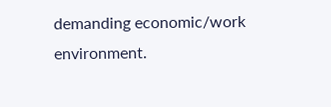demanding economic/work environment.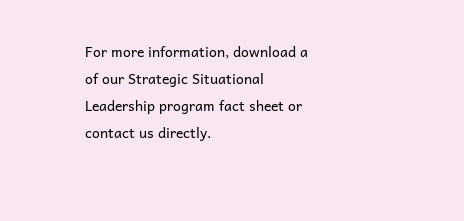For more information, download a of our Strategic Situational Leadership program fact sheet or contact us directly.